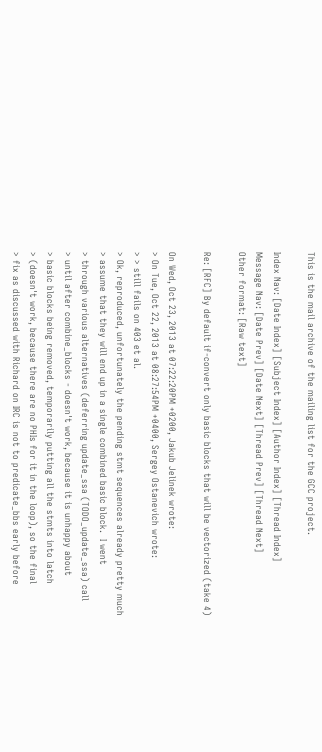This is the mail archive of the mailing list for the GCC project.

Index Nav: [Date Index] [Subject Index] [Author Index] [Thread Index]
Message Nav: [Date Prev] [Date Next] [Thread Prev] [Thread Next]
Other format: [Raw text]

Re: [RFC] By default if-convert only basic blocks that will be vectorized (take 4)

On Wed, Oct 23, 2013 at 07:22:20PM +0200, Jakub Jelinek wrote:
> On Tue, Oct 22, 2013 at 08:27:54PM +0400, Sergey Ostanevich wrote:
> > still fails on 403 et al.
> Ok, reproduced, unfortunately the pending stmt sequences already pretty much
> assume that they will end up in a single combined basic block.  I went
> through various alternatives (deferring update_ssa (TODO_update_ssa) call
> until after combine_blocks - doesn't work, because it is unhappy about
> basic blocks being removed, temporarily putting all the stmts into latch
> (doesn't work, because there are no PHIs for it in the loop), so the final
> fix as discussed with Richard on IRC is not to predicate_bbs early before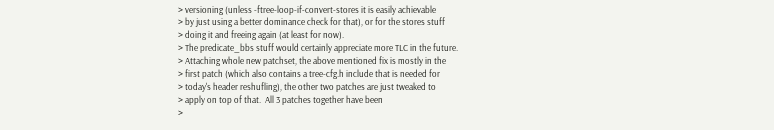> versioning (unless -ftree-loop-if-convert-stores it is easily achievable
> by just using a better dominance check for that), or for the stores stuff
> doing it and freeing again (at least for now).
> The predicate_bbs stuff would certainly appreciate more TLC in the future.
> Attaching whole new patchset, the above mentioned fix is mostly in the
> first patch (which also contains a tree-cfg.h include that is needed for
> today's header reshufling), the other two patches are just tweaked to
> apply on top of that.  All 3 patches together have been
>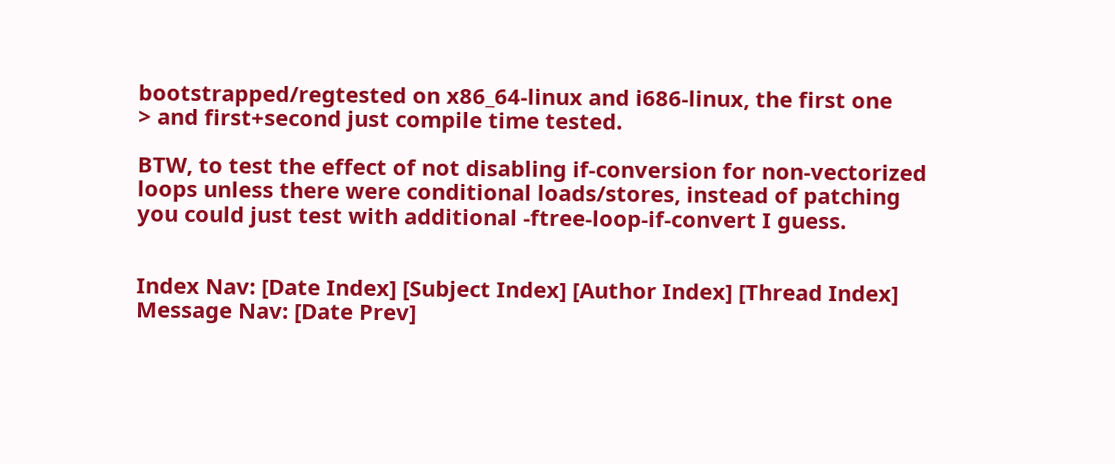bootstrapped/regtested on x86_64-linux and i686-linux, the first one
> and first+second just compile time tested.

BTW, to test the effect of not disabling if-conversion for non-vectorized
loops unless there were conditional loads/stores, instead of patching
you could just test with additional -ftree-loop-if-convert I guess.


Index Nav: [Date Index] [Subject Index] [Author Index] [Thread Index]
Message Nav: [Date Prev]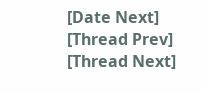[Date Next] [Thread Prev] [Thread Next]